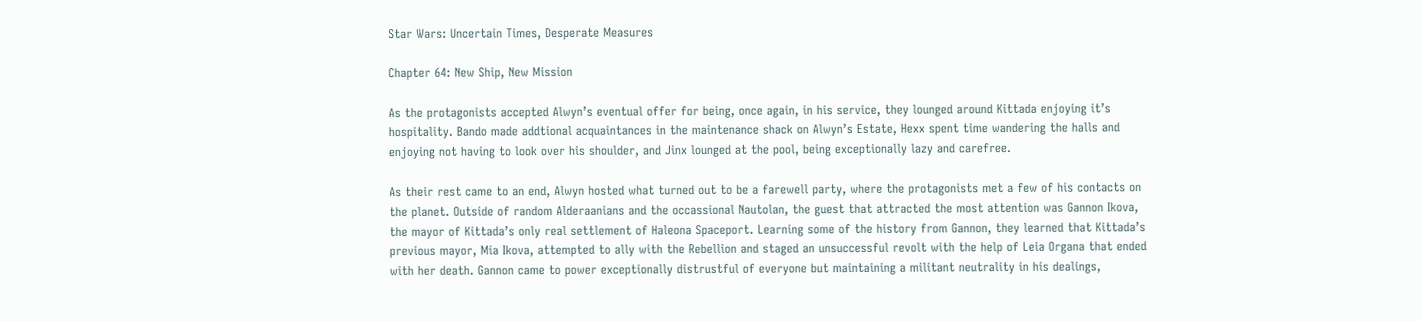Star Wars: Uncertain Times, Desperate Measures

Chapter 64: New Ship, New Mission

As the protagonists accepted Alwyn’s eventual offer for being, once again, in his service, they lounged around Kittada enjoying it’s hospitality. Bando made addtional acquaintances in the maintenance shack on Alwyn’s Estate, Hexx spent time wandering the halls and enjoying not having to look over his shoulder, and Jinx lounged at the pool, being exceptionally lazy and carefree.

As their rest came to an end, Alwyn hosted what turned out to be a farewell party, where the protagonists met a few of his contacts on the planet. Outside of random Alderaanians and the occassional Nautolan, the guest that attracted the most attention was Gannon Ikova, the mayor of Kittada’s only real settlement of Haleona Spaceport. Learning some of the history from Gannon, they learned that Kittada’s previous mayor, Mia Ikova, attempted to ally with the Rebellion and staged an unsuccessful revolt with the help of Leia Organa that ended with her death. Gannon came to power exceptionally distrustful of everyone but maintaining a militant neutrality in his dealings,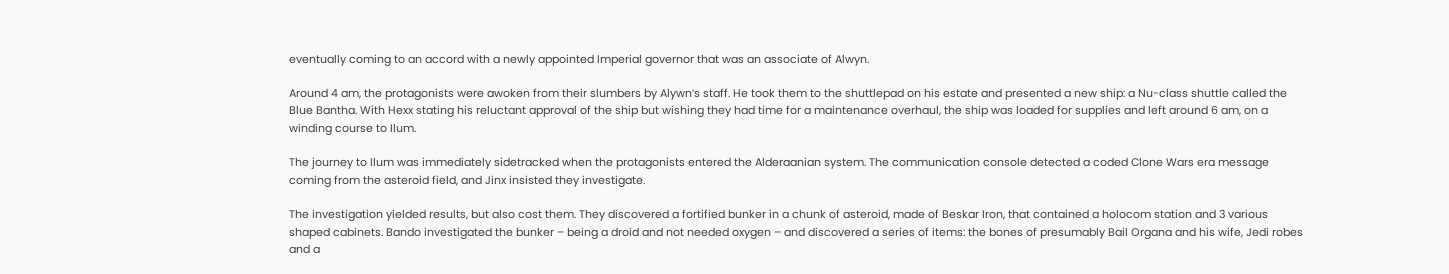eventually coming to an accord with a newly appointed Imperial governor that was an associate of Alwyn.

Around 4 am, the protagonists were awoken from their slumbers by Alywn’s staff. He took them to the shuttlepad on his estate and presented a new ship: a Nu-class shuttle called the Blue Bantha. With Hexx stating his reluctant approval of the ship but wishing they had time for a maintenance overhaul, the ship was loaded for supplies and left around 6 am, on a winding course to Ilum.

The journey to Ilum was immediately sidetracked when the protagonists entered the Alderaanian system. The communication console detected a coded Clone Wars era message coming from the asteroid field, and Jinx insisted they investigate.

The investigation yielded results, but also cost them. They discovered a fortified bunker in a chunk of asteroid, made of Beskar Iron, that contained a holocom station and 3 various shaped cabinets. Bando investigated the bunker – being a droid and not needed oxygen – and discovered a series of items: the bones of presumably Bail Organa and his wife, Jedi robes and a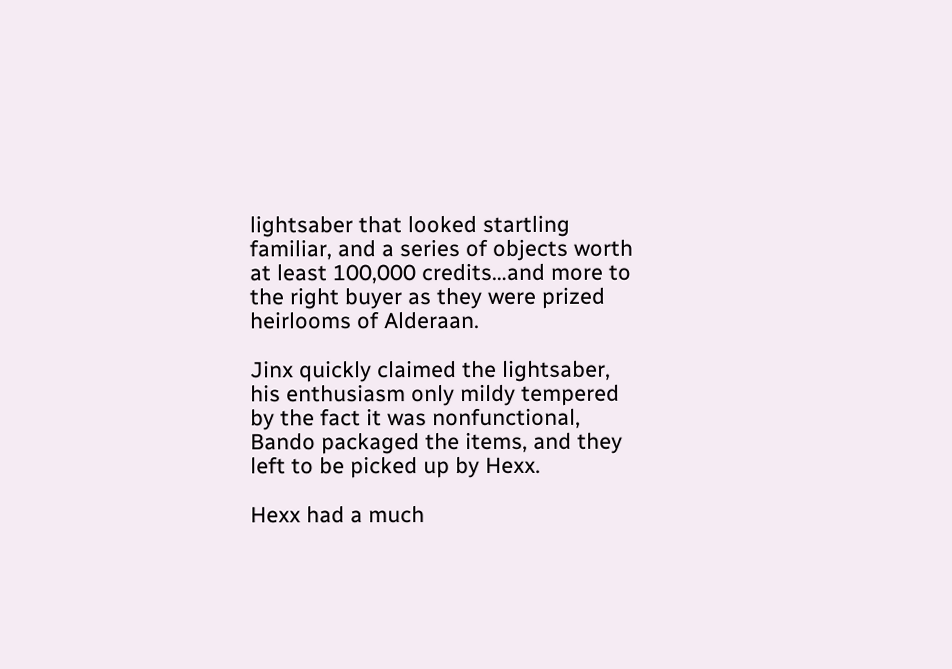lightsaber that looked startling familiar, and a series of objects worth at least 100,000 credits…and more to the right buyer as they were prized heirlooms of Alderaan.

Jinx quickly claimed the lightsaber, his enthusiasm only mildy tempered by the fact it was nonfunctional, Bando packaged the items, and they left to be picked up by Hexx.

Hexx had a much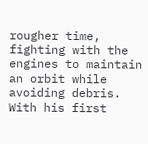rougher time, fighting with the engines to maintain an orbit while avoiding debris. With his first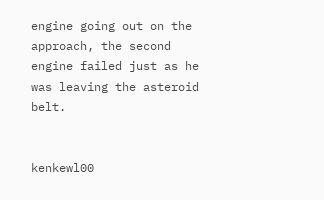engine going out on the approach, the second engine failed just as he was leaving the asteroid belt.


kenkewl00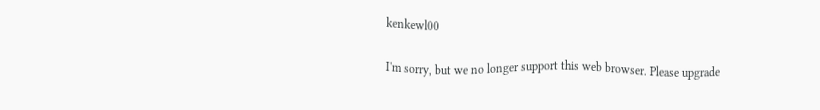kenkewl00

I'm sorry, but we no longer support this web browser. Please upgrade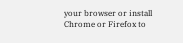your browser or install Chrome or Firefox to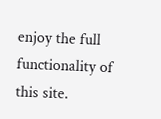enjoy the full functionality of this site.